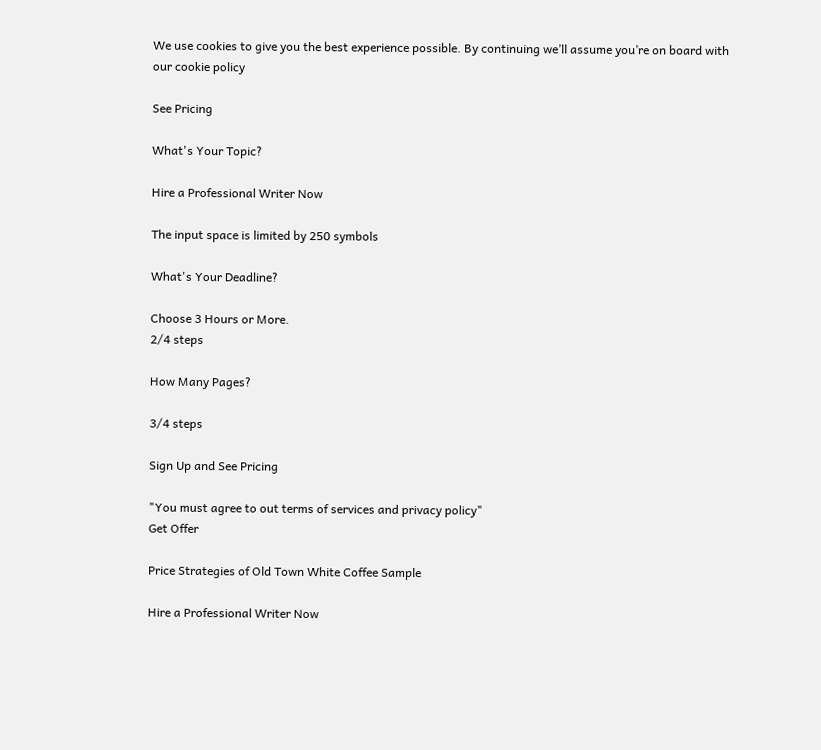We use cookies to give you the best experience possible. By continuing we’ll assume you’re on board with our cookie policy

See Pricing

What's Your Topic?

Hire a Professional Writer Now

The input space is limited by 250 symbols

What's Your Deadline?

Choose 3 Hours or More.
2/4 steps

How Many Pages?

3/4 steps

Sign Up and See Pricing

"You must agree to out terms of services and privacy policy"
Get Offer

Price Strategies of Old Town White Coffee Sample

Hire a Professional Writer Now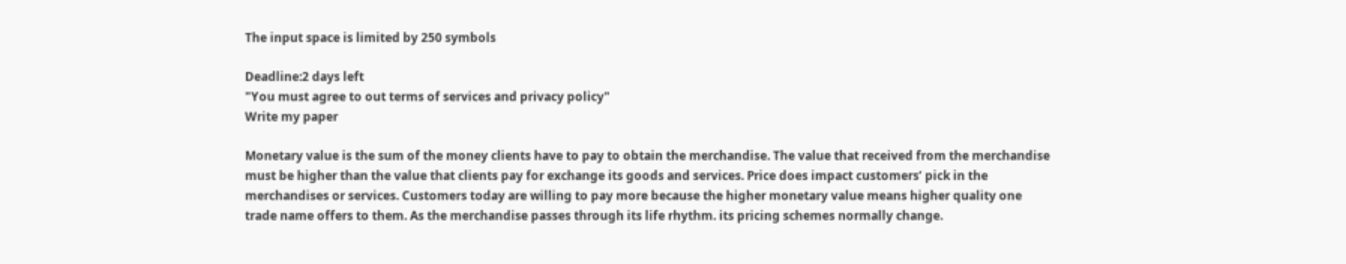The input space is limited by 250 symbols

Deadline:2 days left
"You must agree to out terms of services and privacy policy"
Write my paper

Monetary value is the sum of the money clients have to pay to obtain the merchandise. The value that received from the merchandise must be higher than the value that clients pay for exchange its goods and services. Price does impact customers’ pick in the merchandises or services. Customers today are willing to pay more because the higher monetary value means higher quality one trade name offers to them. As the merchandise passes through its life rhythm. its pricing schemes normally change.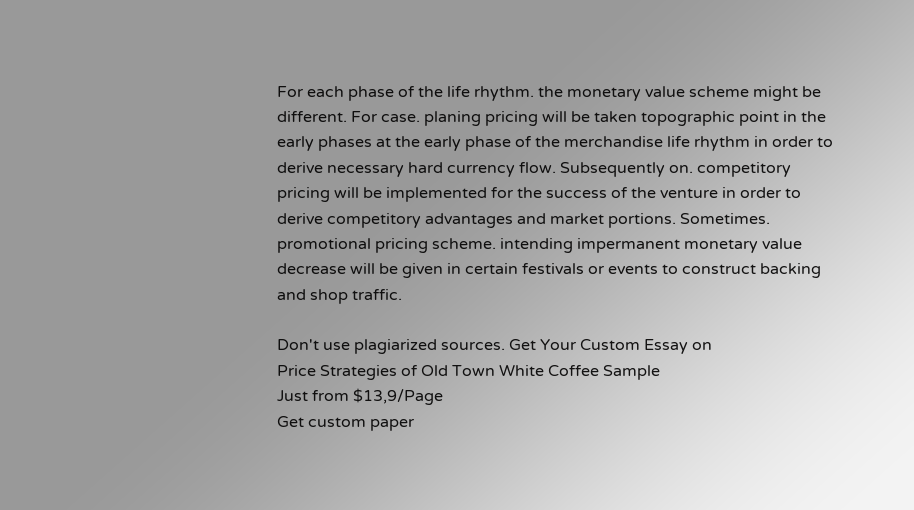For each phase of the life rhythm. the monetary value scheme might be different. For case. planing pricing will be taken topographic point in the early phases at the early phase of the merchandise life rhythm in order to derive necessary hard currency flow. Subsequently on. competitory pricing will be implemented for the success of the venture in order to derive competitory advantages and market portions. Sometimes. promotional pricing scheme. intending impermanent monetary value decrease will be given in certain festivals or events to construct backing and shop traffic.

Don't use plagiarized sources. Get Your Custom Essay on
Price Strategies of Old Town White Coffee Sample
Just from $13,9/Page
Get custom paper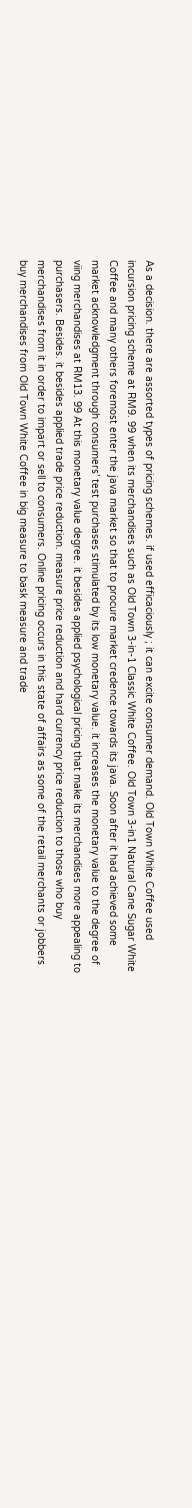As a decision. there are assorted types of pricing schemes. if used efficaciously ; it can excite consumer demand. Old Town White Coffee used incursion pricing scheme at RM9. 99 when its merchandises such as Old Town 3-in-1 Classic White Coffee. Old Town 3-in1 Natural Cane Sugar White Coffee and many others foremost enter the java market so that to procure market credence towards its java. Soon after it had achieved some market acknowledgment through consumers’ test purchases stimulated by its low monetary value. it increases the monetary value to the degree of viing merchandises at RM13. 99 At this monetary value degree. it besides applied psychological pricing that make its merchandises more appealing to purchasers. Besides. it besides applied trade price reduction. measure price reduction and hard currency price reduction to those who buy merchandises from it in order to impart or sell to consumers. Online pricing occurs in this state of affairs as some of the retail merchants or jobbers buy merchandises from Old Town White Coffee in big measure to bask measure and trade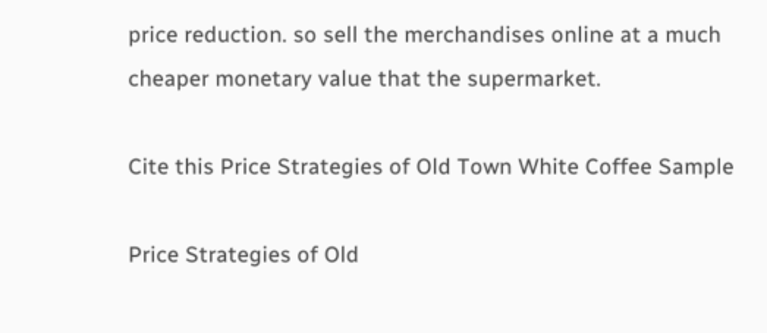price reduction. so sell the merchandises online at a much cheaper monetary value that the supermarket.

Cite this Price Strategies of Old Town White Coffee Sample

Price Strategies of Old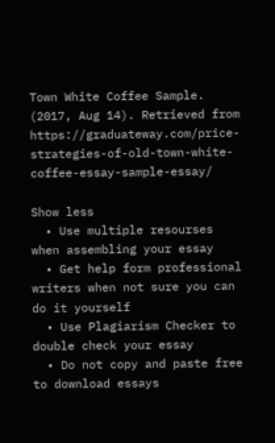Town White Coffee Sample. (2017, Aug 14). Retrieved from https://graduateway.com/price-strategies-of-old-town-white-coffee-essay-sample-essay/

Show less
  • Use multiple resourses when assembling your essay
  • Get help form professional writers when not sure you can do it yourself
  • Use Plagiarism Checker to double check your essay
  • Do not copy and paste free to download essays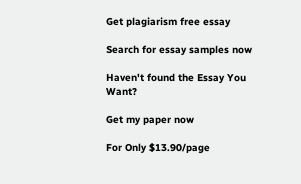Get plagiarism free essay

Search for essay samples now

Haven't found the Essay You Want?

Get my paper now

For Only $13.90/page